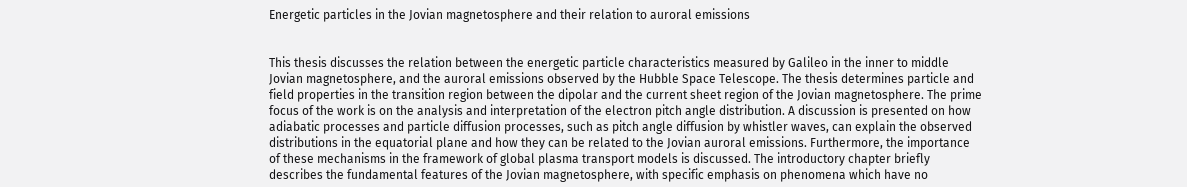Energetic particles in the Jovian magnetosphere and their relation to auroral emissions


This thesis discusses the relation between the energetic particle characteristics measured by Galileo in the inner to middle Jovian magnetosphere, and the auroral emissions observed by the Hubble Space Telescope. The thesis determines particle and field properties in the transition region between the dipolar and the current sheet region of the Jovian magnetosphere. The prime focus of the work is on the analysis and interpretation of the electron pitch angle distribution. A discussion is presented on how adiabatic processes and particle diffusion processes, such as pitch angle diffusion by whistler waves, can explain the observed distributions in the equatorial plane and how they can be related to the Jovian auroral emissions. Furthermore, the importance of these mechanisms in the framework of global plasma transport models is discussed. The introductory chapter briefly describes the fundamental features of the Jovian magnetosphere, with specific emphasis on phenomena which have no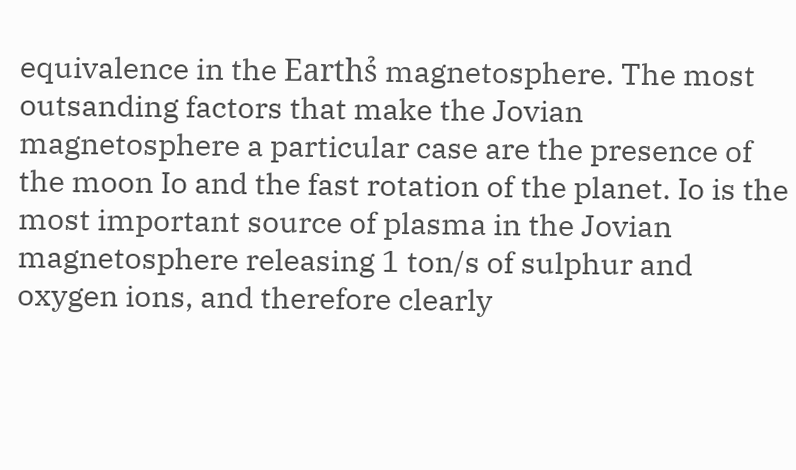equivalence in the Earths̉ magnetosphere. The most outsanding factors that make the Jovian magnetosphere a particular case are the presence of the moon Io and the fast rotation of the planet. Io is the most important source of plasma in the Jovian magnetosphere releasing 1 ton/s of sulphur and oxygen ions, and therefore clearly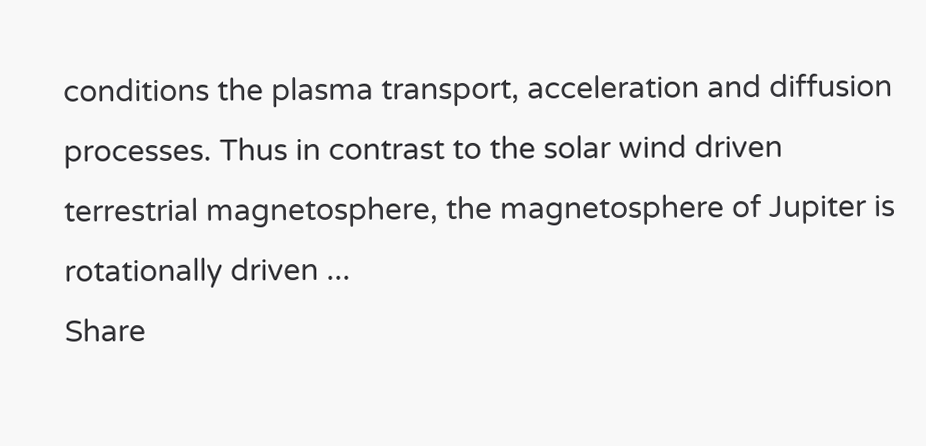conditions the plasma transport, acceleration and diffusion processes. Thus in contrast to the solar wind driven terrestrial magnetosphere, the magnetosphere of Jupiter is rotationally driven ...
Share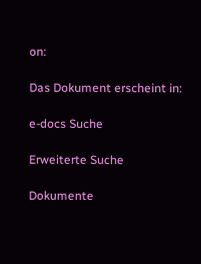on:

Das Dokument erscheint in:

e-docs Suche

Erweiterte Suche

Dokumente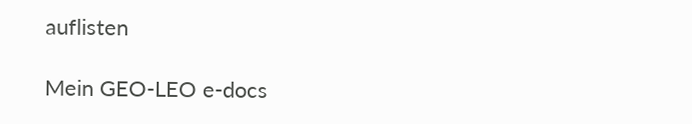auflisten

Mein GEO-LEO e-docs